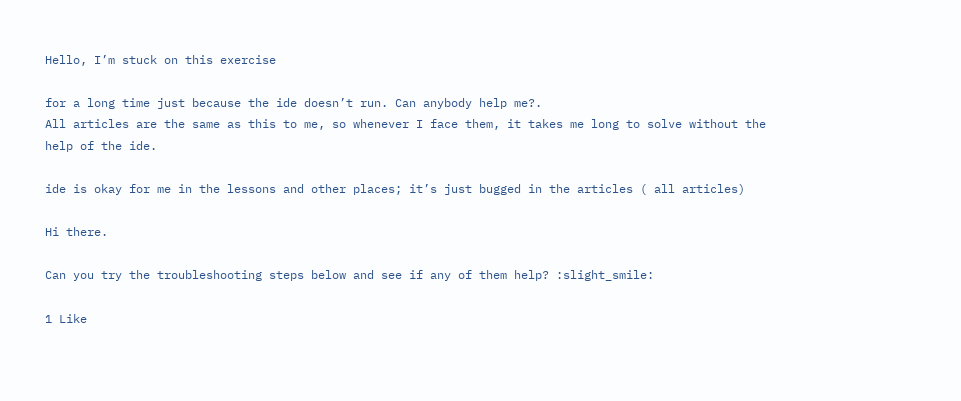Hello, I’m stuck on this exercise

for a long time just because the ide doesn’t run. Can anybody help me?.
All articles are the same as this to me, so whenever I face them, it takes me long to solve without the help of the ide.

ide is okay for me in the lessons and other places; it’s just bugged in the articles ( all articles)

Hi there.

Can you try the troubleshooting steps below and see if any of them help? :slight_smile:

1 Like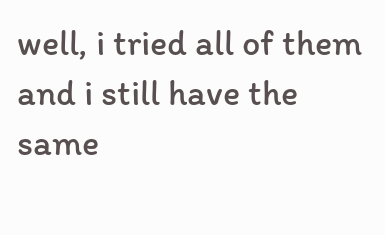well, i tried all of them and i still have the same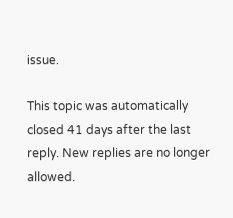issue.

This topic was automatically closed 41 days after the last reply. New replies are no longer allowed.